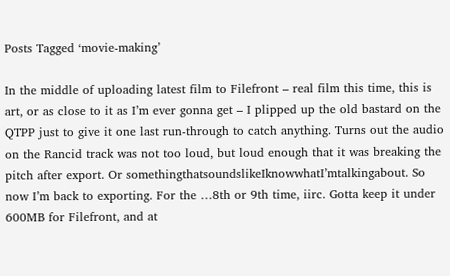Posts Tagged ‘movie-making’

In the middle of uploading latest film to Filefront – real film this time, this is art, or as close to it as I’m ever gonna get – I plipped up the old bastard on the QTPP just to give it one last run-through to catch anything. Turns out the audio on the Rancid track was not too loud, but loud enough that it was breaking the pitch after export. Or somethingthatsoundslikeIknowwhatI’mtalkingabout. So now I’m back to exporting. For the …8th or 9th time, iirc. Gotta keep it under 600MB for Filefront, and at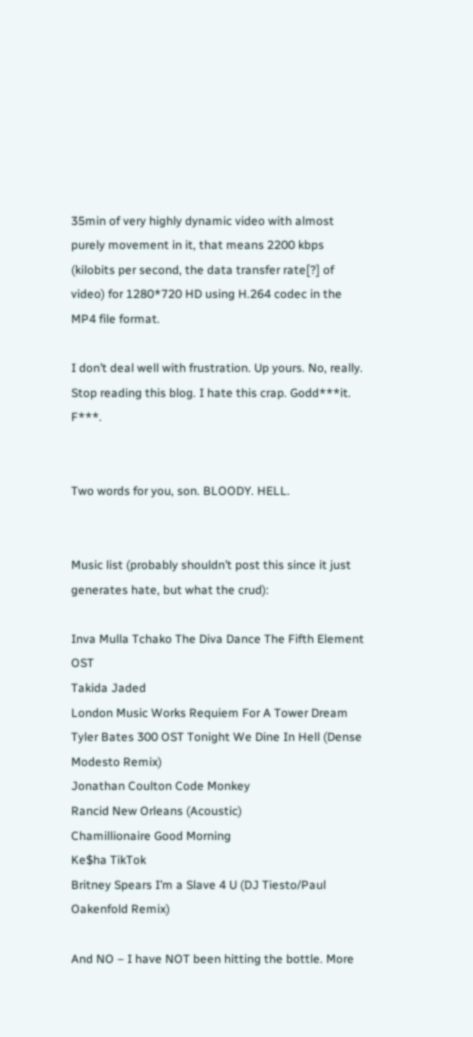35min of very highly dynamic video with almost purely movement in it, that means 2200 kbps (kilobits per second, the data transfer rate[?] of video) for 1280*720 HD using H.264 codec in the MP4 file format.

I don’t deal well with frustration. Up yours. No, really. Stop reading this blog. I hate this crap. Godd***it. F***.


Two words for you, son. BLOODY. HELL.


Music list (probably shouldn’t post this since it just generates hate, but what the crud):

Inva Mulla Tchako The Diva Dance The Fifth Element OST
Takida Jaded
London Music Works Requiem For A Tower Dream
Tyler Bates 300 OST Tonight We Dine In Hell (Dense Modesto Remix)
Jonathan Coulton Code Monkey
Rancid New Orleans (Acoustic)
Chamillionaire Good Morning
Ke$ha TikTok
Britney Spears I’m a Slave 4 U (DJ Tiesto/Paul Oakenfold Remix)

And NO – I have NOT been hitting the bottle. More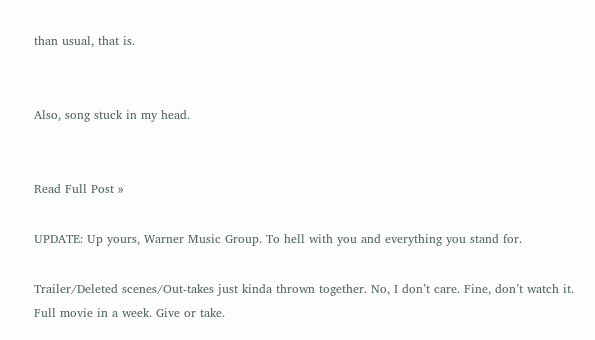than usual, that is.


Also, song stuck in my head.


Read Full Post »

UPDATE: Up yours, Warner Music Group. To hell with you and everything you stand for.

Trailer/Deleted scenes/Out-takes just kinda thrown together. No, I don’t care. Fine, don’t watch it. Full movie in a week. Give or take.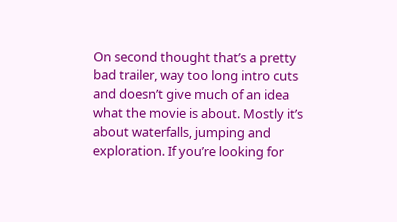On second thought that’s a pretty bad trailer, way too long intro cuts and doesn’t give much of an idea what the movie is about. Mostly it’s about waterfalls, jumping and exploration. If you’re looking for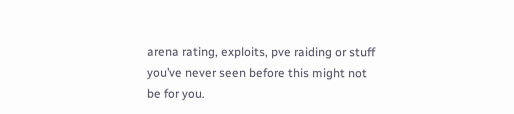arena rating, exploits, pve raiding or stuff you’ve never seen before this might not be for you.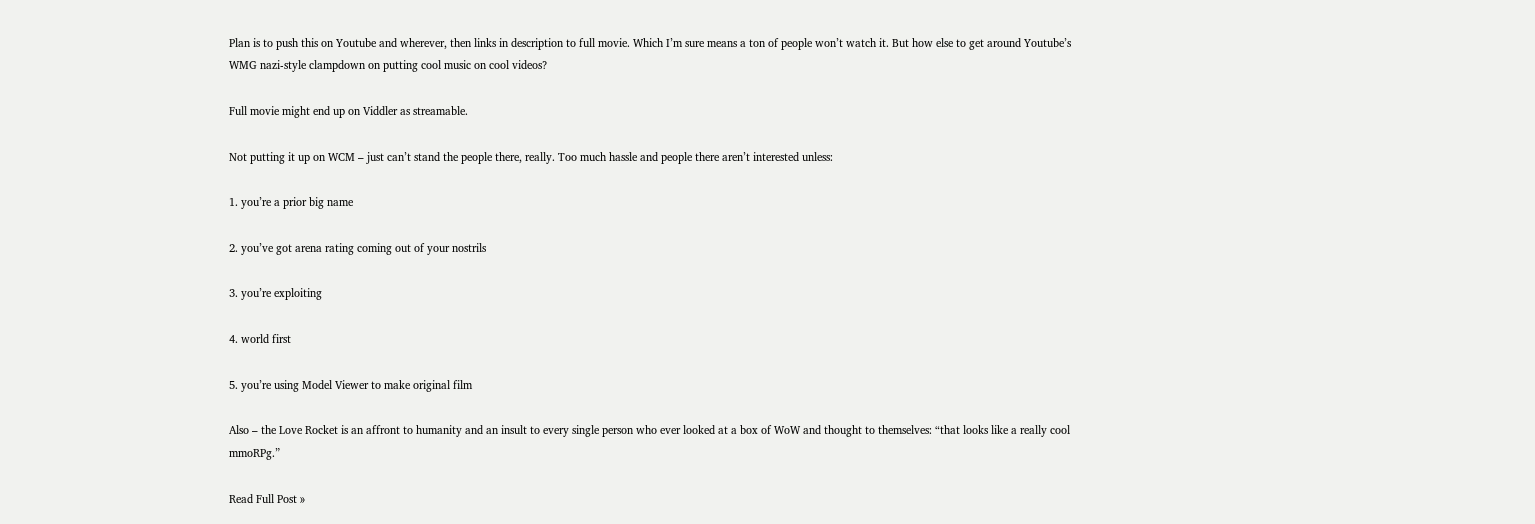Plan is to push this on Youtube and wherever, then links in description to full movie. Which I’m sure means a ton of people won’t watch it. But how else to get around Youtube’s WMG nazi-style clampdown on putting cool music on cool videos?

Full movie might end up on Viddler as streamable.

Not putting it up on WCM – just can’t stand the people there, really. Too much hassle and people there aren’t interested unless:

1. you’re a prior big name

2. you’ve got arena rating coming out of your nostrils

3. you’re exploiting

4. world first

5. you’re using Model Viewer to make original film

Also – the Love Rocket is an affront to humanity and an insult to every single person who ever looked at a box of WoW and thought to themselves: “that looks like a really cool mmoRPg.”

Read Full Post »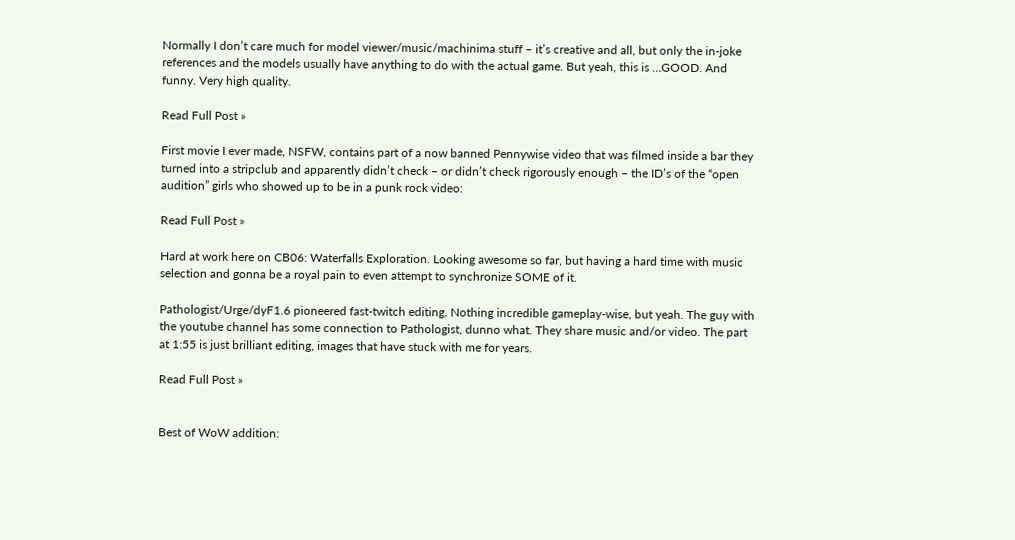Normally I don’t care much for model viewer/music/machinima stuff – it’s creative and all, but only the in-joke references and the models usually have anything to do with the actual game. But yeah, this is …GOOD. And funny. Very high quality.

Read Full Post »

First movie I ever made, NSFW, contains part of a now banned Pennywise video that was filmed inside a bar they turned into a stripclub and apparently didn’t check – or didn’t check rigorously enough – the ID’s of the “open audition” girls who showed up to be in a punk rock video:

Read Full Post »

Hard at work here on CB06: Waterfalls Exploration. Looking awesome so far, but having a hard time with music selection and gonna be a royal pain to even attempt to synchronize SOME of it.

Pathologist/Urge/dyF1.6 pioneered fast-twitch editing. Nothing incredible gameplay-wise, but yeah. The guy with the youtube channel has some connection to Pathologist, dunno what. They share music and/or video. The part at 1:55 is just brilliant editing, images that have stuck with me for years.

Read Full Post »


Best of WoW addition: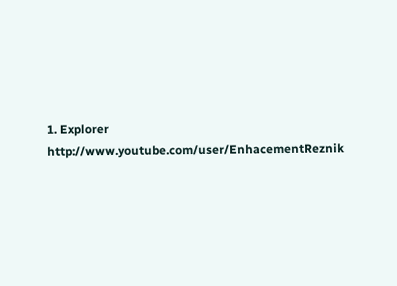1. Explorer http://www.youtube.com/user/EnhacementReznik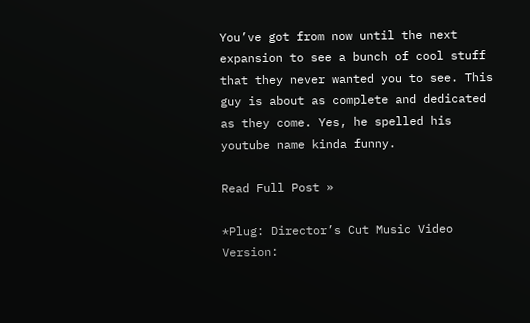You’ve got from now until the next expansion to see a bunch of cool stuff that they never wanted you to see. This guy is about as complete and dedicated as they come. Yes, he spelled his youtube name kinda funny.

Read Full Post »

*Plug: Director’s Cut Music Video Version: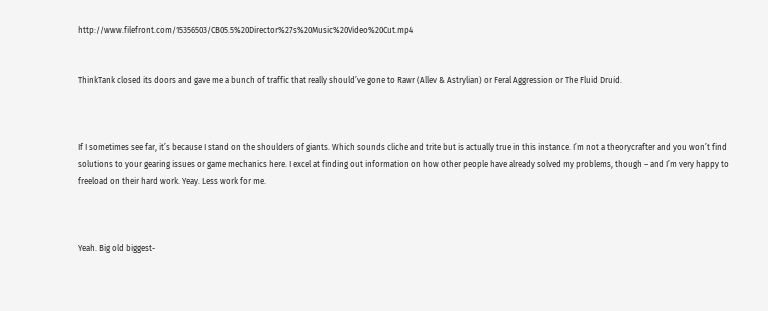http://www.filefront.com/15356503/CB05.5%20Director%27s%20Music%20Video%20Cut.mp4


ThinkTank closed its doors and gave me a bunch of traffic that really should’ve gone to Rawr (Allev & Astrylian) or Feral Aggression or The Fluid Druid.



If I sometimes see far, it’s because I stand on the shoulders of giants. Which sounds cliche and trite but is actually true in this instance. I’m not a theorycrafter and you won’t find solutions to your gearing issues or game mechanics here. I excel at finding out information on how other people have already solved my problems, though – and I’m very happy to freeload on their hard work. Yeay. Less work for me.



Yeah. Big old biggest-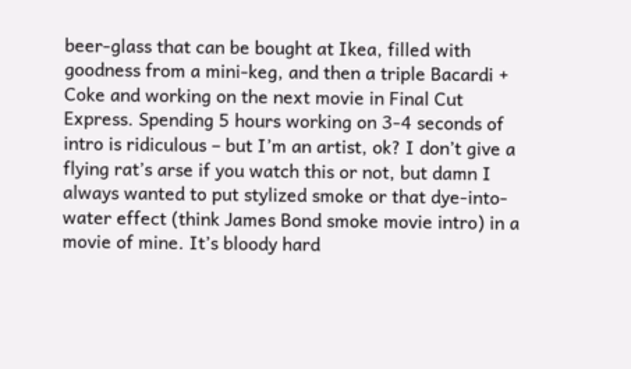beer-glass that can be bought at Ikea, filled with goodness from a mini-keg, and then a triple Bacardi + Coke and working on the next movie in Final Cut Express. Spending 5 hours working on 3-4 seconds of intro is ridiculous – but I’m an artist, ok? I don’t give a flying rat’s arse if you watch this or not, but damn I always wanted to put stylized smoke or that dye-into-water effect (think James Bond smoke movie intro) in a movie of mine. It’s bloody hard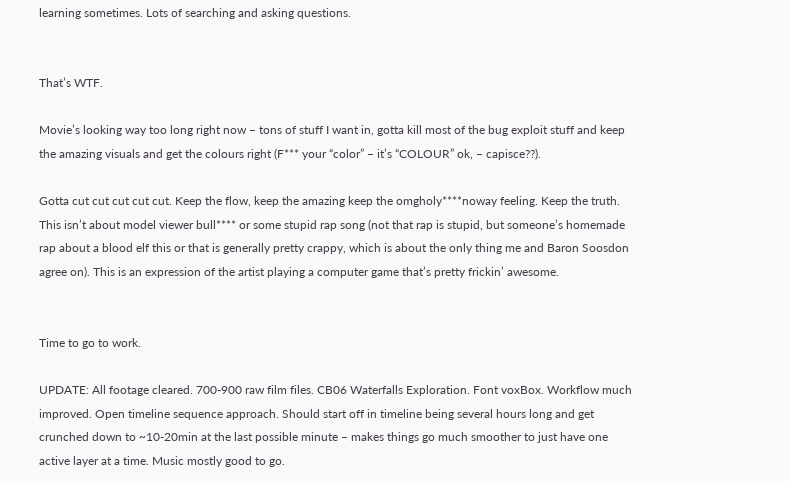learning sometimes. Lots of searching and asking questions.


That’s WTF.

Movie’s looking way too long right now – tons of stuff I want in, gotta kill most of the bug exploit stuff and keep the amazing visuals and get the colours right (F*** your “color” – it’s “COLOUR” ok, – capisce??).

Gotta cut cut cut cut cut. Keep the flow, keep the amazing keep the omgholy****noway feeling. Keep the truth. This isn’t about model viewer bull**** or some stupid rap song (not that rap is stupid, but someone’s homemade rap about a blood elf this or that is generally pretty crappy, which is about the only thing me and Baron Soosdon agree on). This is an expression of the artist playing a computer game that’s pretty frickin’ awesome.


Time to go to work.

UPDATE: All footage cleared. 700-900 raw film files. CB06 Waterfalls Exploration. Font voxBox. Workflow much improved. Open timeline sequence approach. Should start off in timeline being several hours long and get crunched down to ~10-20min at the last possible minute – makes things go much smoother to just have one active layer at a time. Music mostly good to go.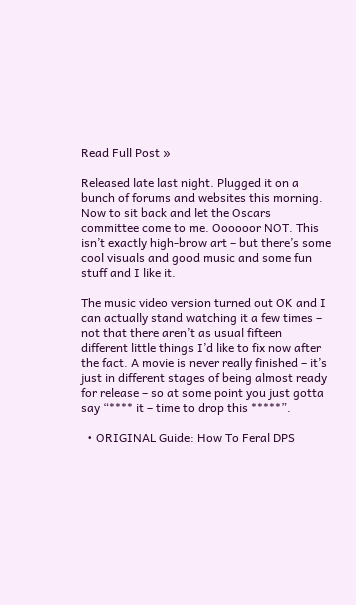Read Full Post »

Released late last night. Plugged it on a bunch of forums and websites this morning. Now to sit back and let the Oscars committee come to me. Oooooor NOT. This isn’t exactly high-brow art – but there’s some cool visuals and good music and some fun stuff and I like it.

The music video version turned out OK and I can actually stand watching it a few times – not that there aren’t as usual fifteen different little things I’d like to fix now after the fact. A movie is never really finished – it’s just in different stages of being almost ready for release – so at some point you just gotta say “**** it – time to drop this *****”.

  • ORIGINAL Guide: How To Feral DPS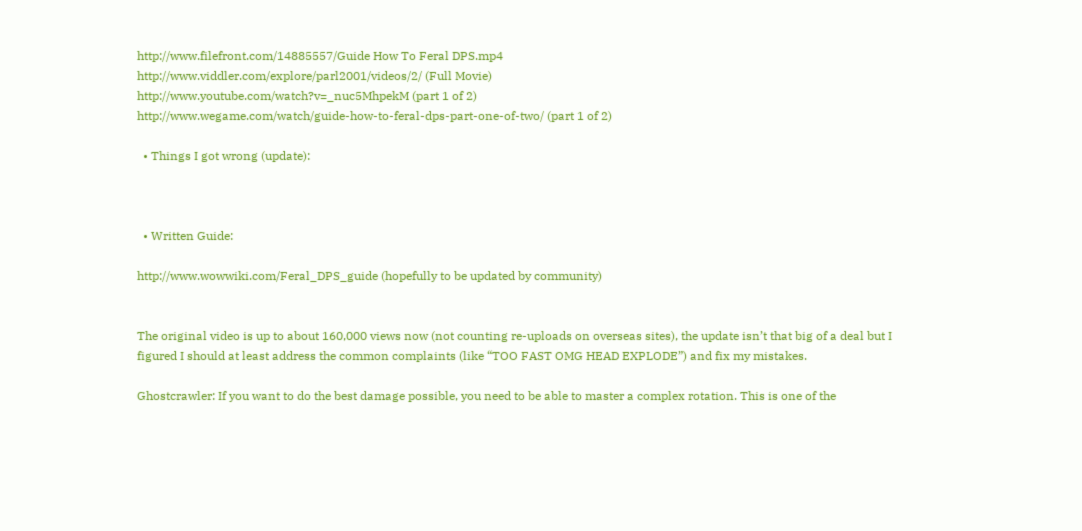http://www.filefront.com/14885557/Guide How To Feral DPS.mp4
http://www.viddler.com/explore/parl2001/videos/2/ (Full Movie)
http://www.youtube.com/watch?v=_nuc5MhpekM (part 1 of 2)
http://www.wegame.com/watch/guide-how-to-feral-dps-part-one-of-two/ (part 1 of 2)

  • Things I got wrong (update):



  • Written Guide:

http://www.wowwiki.com/Feral_DPS_guide (hopefully to be updated by community)


The original video is up to about 160,000 views now (not counting re-uploads on overseas sites), the update isn’t that big of a deal but I figured I should at least address the common complaints (like “TOO FAST OMG HEAD EXPLODE”) and fix my mistakes.

Ghostcrawler: If you want to do the best damage possible, you need to be able to master a complex rotation. This is one of the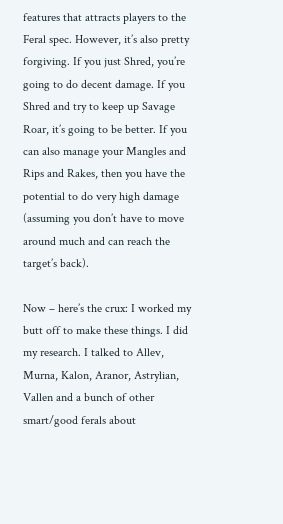features that attracts players to the Feral spec. However, it’s also pretty forgiving. If you just Shred, you’re going to do decent damage. If you Shred and try to keep up Savage Roar, it’s going to be better. If you can also manage your Mangles and Rips and Rakes, then you have the potential to do very high damage (assuming you don’t have to move around much and can reach the target’s back).

Now – here’s the crux: I worked my butt off to make these things. I did my research. I talked to Allev, Murna, Kalon, Aranor, Astrylian, Vallen and a bunch of other smart/good ferals about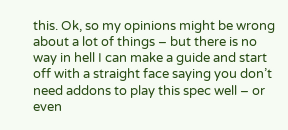this. Ok, so my opinions might be wrong about a lot of things – but there is no way in hell I can make a guide and start off with a straight face saying you don’t need addons to play this spec well – or even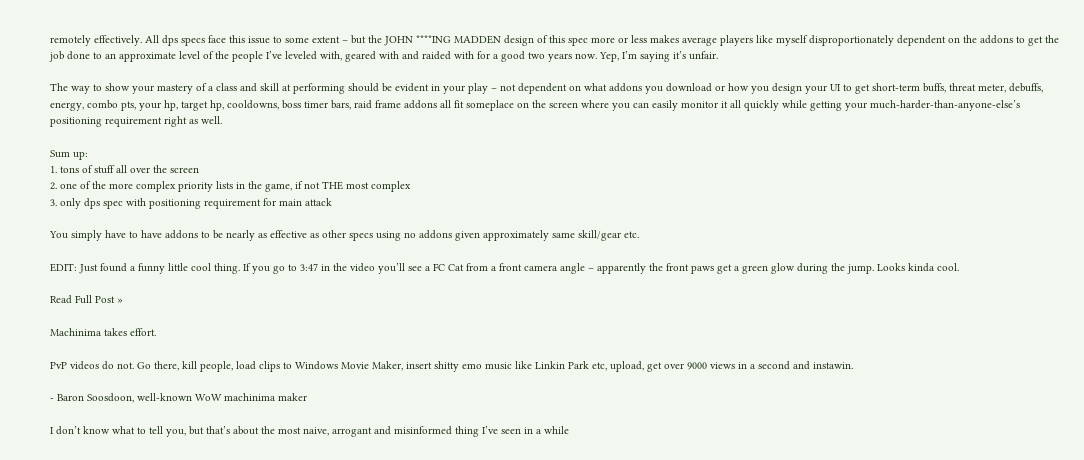remotely effectively. All dps specs face this issue to some extent – but the JOHN ****ING MADDEN design of this spec more or less makes average players like myself disproportionately dependent on the addons to get the job done to an approximate level of the people I’ve leveled with, geared with and raided with for a good two years now. Yep, I’m saying it’s unfair.

The way to show your mastery of a class and skill at performing should be evident in your play – not dependent on what addons you download or how you design your UI to get short-term buffs, threat meter, debuffs, energy, combo pts, your hp, target hp, cooldowns, boss timer bars, raid frame addons all fit someplace on the screen where you can easily monitor it all quickly while getting your much-harder-than-anyone-else’s positioning requirement right as well.

Sum up:
1. tons of stuff all over the screen
2. one of the more complex priority lists in the game, if not THE most complex
3. only dps spec with positioning requirement for main attack

You simply have to have addons to be nearly as effective as other specs using no addons given approximately same skill/gear etc.

EDIT: Just found a funny little cool thing. If you go to 3:47 in the video you’ll see a FC Cat from a front camera angle – apparently the front paws get a green glow during the jump. Looks kinda cool.

Read Full Post »

Machinima takes effort.

PvP videos do not. Go there, kill people, load clips to Windows Movie Maker, insert shitty emo music like Linkin Park etc, upload, get over 9000 views in a second and instawin.

- Baron Soosdoon, well-known WoW machinima maker

I don’t know what to tell you, but that’s about the most naive, arrogant and misinformed thing I’ve seen in a while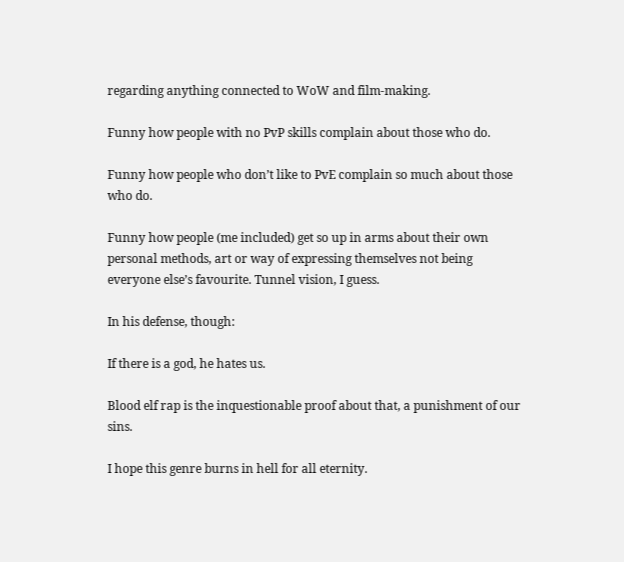regarding anything connected to WoW and film-making.

Funny how people with no PvP skills complain about those who do.

Funny how people who don’t like to PvE complain so much about those who do.

Funny how people (me included) get so up in arms about their own personal methods, art or way of expressing themselves not being everyone else’s favourite. Tunnel vision, I guess.

In his defense, though:

If there is a god, he hates us.

Blood elf rap is the inquestionable proof about that, a punishment of our sins.

I hope this genre burns in hell for all eternity.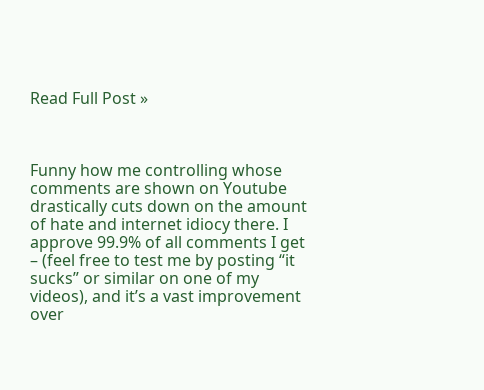Read Full Post »



Funny how me controlling whose comments are shown on Youtube drastically cuts down on the amount of hate and internet idiocy there. I approve 99.9% of all comments I get – (feel free to test me by posting “it sucks” or similar on one of my videos), and it’s a vast improvement over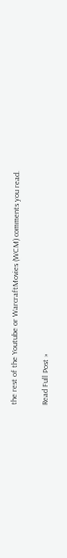the rest of the Youtube or WarcraftMovies (WCM) comments you read.

Read Full Post »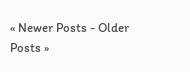« Newer Posts - Older Posts »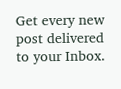Get every new post delivered to your Inbox.